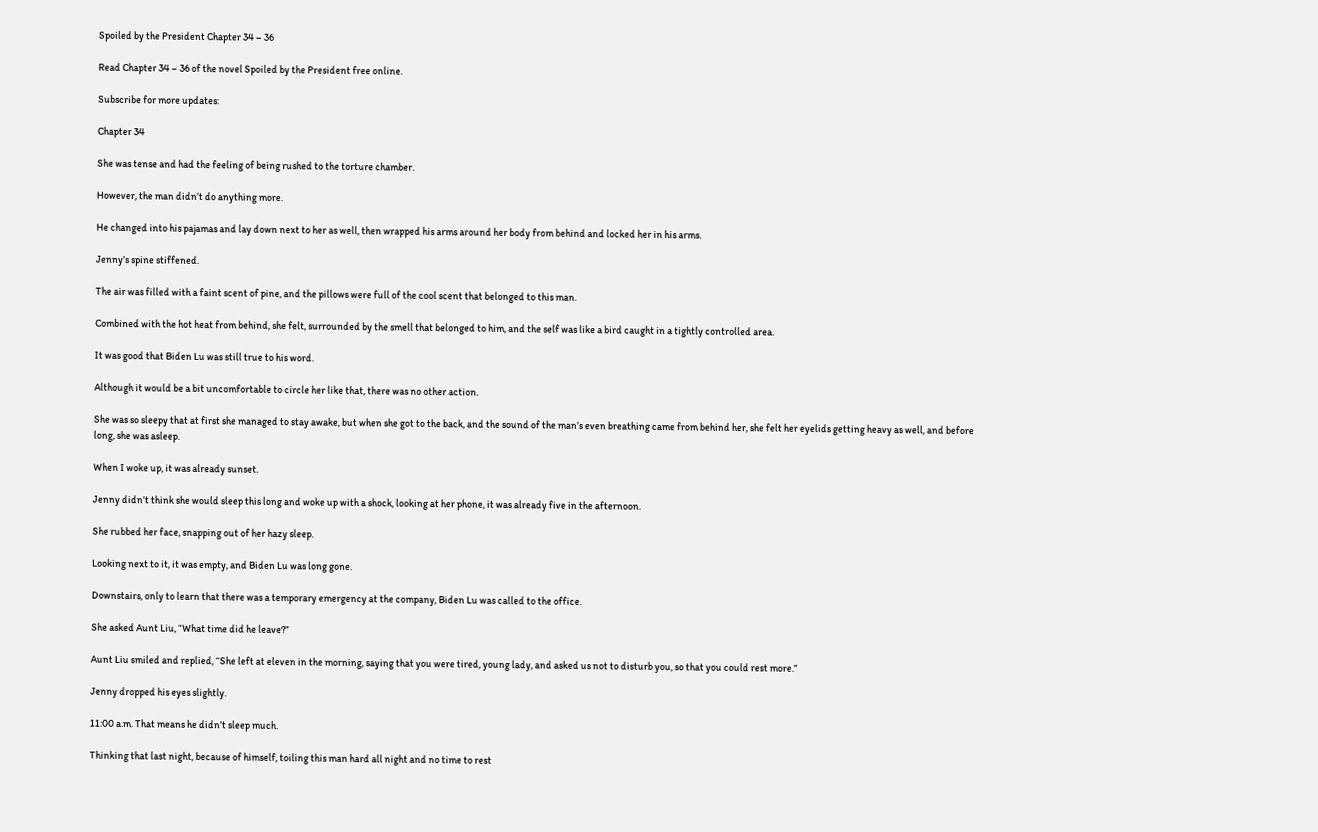Spoiled by the President Chapter 34 – 36

Read Chapter 34 – 36 of the novel Spoiled by the President free online.

Subscribe for more updates:

Chapter 34

She was tense and had the feeling of being rushed to the torture chamber.

However, the man didn’t do anything more.

He changed into his pajamas and lay down next to her as well, then wrapped his arms around her body from behind and locked her in his arms.

Jenny’s spine stiffened.

The air was filled with a faint scent of pine, and the pillows were full of the cool scent that belonged to this man.

Combined with the hot heat from behind, she felt, surrounded by the smell that belonged to him, and the self was like a bird caught in a tightly controlled area.

It was good that Biden Lu was still true to his word.

Although it would be a bit uncomfortable to circle her like that, there was no other action.

She was so sleepy that at first she managed to stay awake, but when she got to the back, and the sound of the man’s even breathing came from behind her, she felt her eyelids getting heavy as well, and before long, she was asleep.

When I woke up, it was already sunset.

Jenny didn’t think she would sleep this long and woke up with a shock, looking at her phone, it was already five in the afternoon.

She rubbed her face, snapping out of her hazy sleep.

Looking next to it, it was empty, and Biden Lu was long gone.

Downstairs, only to learn that there was a temporary emergency at the company, Biden Lu was called to the office.

She asked Aunt Liu, “What time did he leave?”

Aunt Liu smiled and replied, “She left at eleven in the morning, saying that you were tired, young lady, and asked us not to disturb you, so that you could rest more.”

Jenny dropped his eyes slightly.

11:00 a.m. That means he didn’t sleep much.

Thinking that last night, because of himself, toiling this man hard all night and no time to rest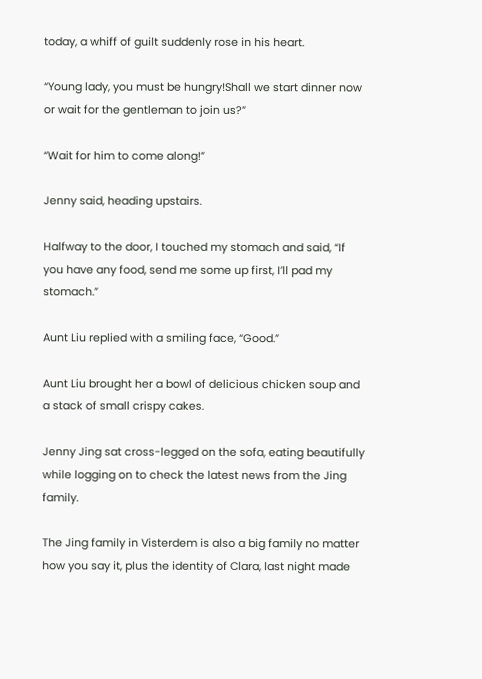today, a whiff of guilt suddenly rose in his heart.

“Young lady, you must be hungry!Shall we start dinner now or wait for the gentleman to join us?”

“Wait for him to come along!”

Jenny said, heading upstairs.

Halfway to the door, I touched my stomach and said, “If you have any food, send me some up first, I’ll pad my stomach.”

Aunt Liu replied with a smiling face, “Good.”

Aunt Liu brought her a bowl of delicious chicken soup and a stack of small crispy cakes.

Jenny Jing sat cross-legged on the sofa, eating beautifully while logging on to check the latest news from the Jing family.

The Jing family in Visterdem is also a big family no matter how you say it, plus the identity of Clara, last night made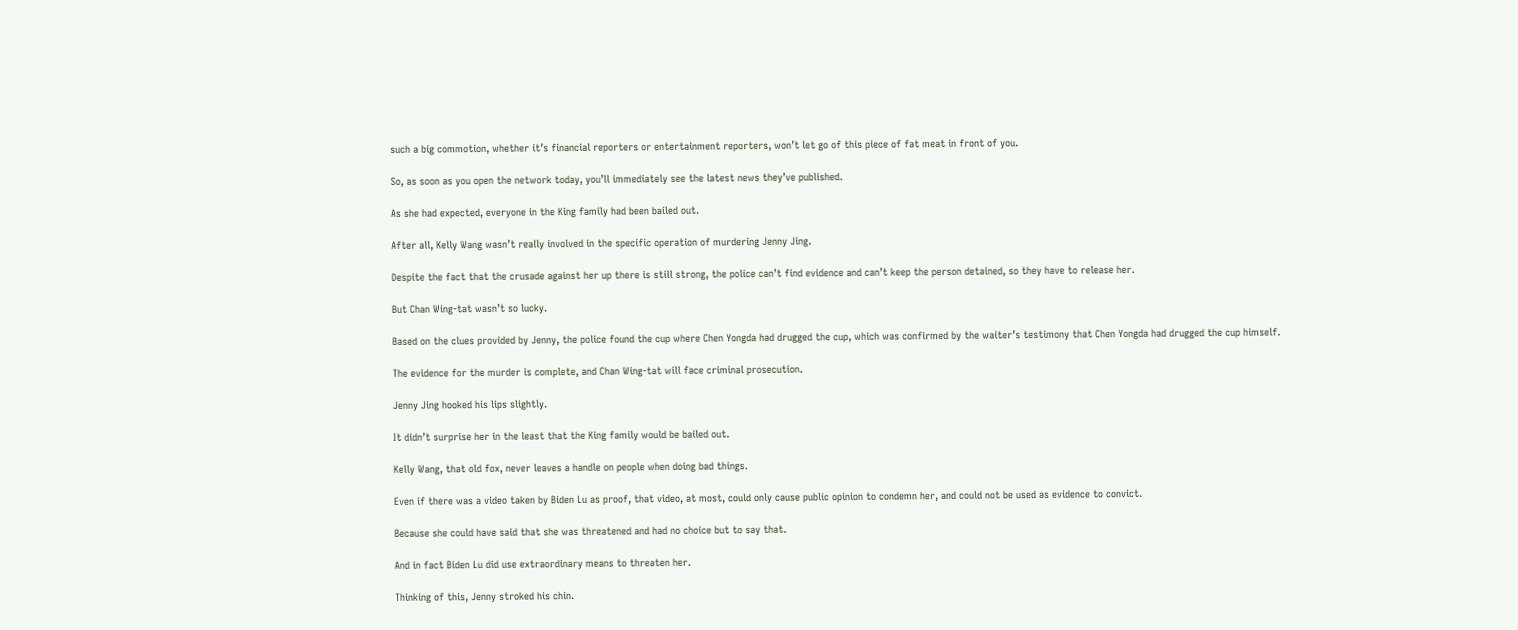such a big commotion, whether it’s financial reporters or entertainment reporters, won’t let go of this piece of fat meat in front of you.

So, as soon as you open the network today, you’ll immediately see the latest news they’ve published.

As she had expected, everyone in the King family had been bailed out.

After all, Kelly Wang wasn’t really involved in the specific operation of murdering Jenny Jing.

Despite the fact that the crusade against her up there is still strong, the police can’t find evidence and can’t keep the person detained, so they have to release her.

But Chan Wing-tat wasn’t so lucky.

Based on the clues provided by Jenny, the police found the cup where Chen Yongda had drugged the cup, which was confirmed by the waiter’s testimony that Chen Yongda had drugged the cup himself.

The evidence for the murder is complete, and Chan Wing-tat will face criminal prosecution.

Jenny Jing hooked his lips slightly.

It didn’t surprise her in the least that the King family would be bailed out.

Kelly Wang, that old fox, never leaves a handle on people when doing bad things.

Even if there was a video taken by Biden Lu as proof, that video, at most, could only cause public opinion to condemn her, and could not be used as evidence to convict.

Because she could have said that she was threatened and had no choice but to say that.

And in fact Biden Lu did use extraordinary means to threaten her.

Thinking of this, Jenny stroked his chin.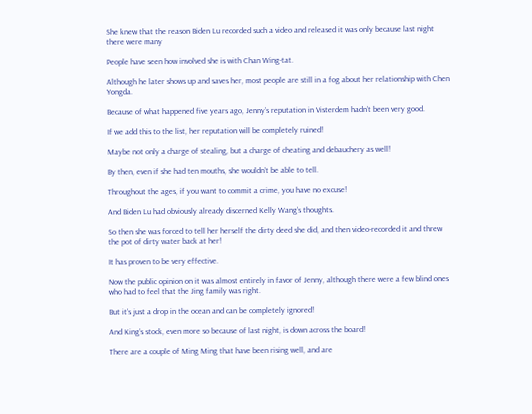She knew that the reason Biden Lu recorded such a video and released it was only because last night there were many

People have seen how involved she is with Chan Wing-tat.

Although he later shows up and saves her, most people are still in a fog about her relationship with Chen Yongda.

Because of what happened five years ago, Jenny’s reputation in Visterdem hadn’t been very good.

If we add this to the list, her reputation will be completely ruined!

Maybe not only a charge of stealing, but a charge of cheating and debauchery as well!

By then, even if she had ten mouths, she wouldn’t be able to tell.

Throughout the ages, if you want to commit a crime, you have no excuse!

And Biden Lu had obviously already discerned Kelly Wang’s thoughts.

So then she was forced to tell her herself the dirty deed she did, and then video-recorded it and threw the pot of dirty water back at her!

It has proven to be very effective.

Now the public opinion on it was almost entirely in favor of Jenny, although there were a few blind ones who had to feel that the Jing family was right.

But it’s just a drop in the ocean and can be completely ignored!

And King’s stock, even more so because of last night, is down across the board!

There are a couple of Ming Ming that have been rising well, and are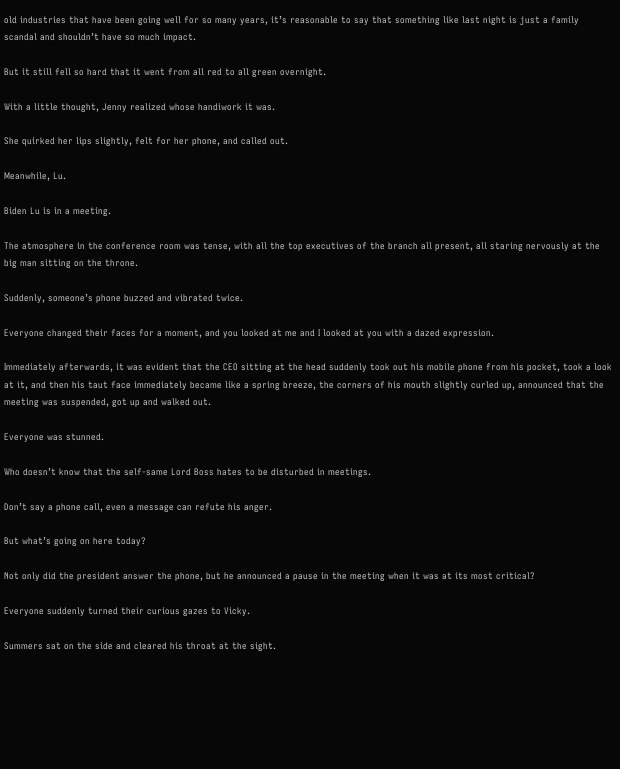old industries that have been going well for so many years, it’s reasonable to say that something like last night is just a family scandal and shouldn’t have so much impact.

But it still fell so hard that it went from all red to all green overnight.

With a little thought, Jenny realized whose handiwork it was.

She quirked her lips slightly, felt for her phone, and called out.

Meanwhile, Lu.

Biden Lu is in a meeting.

The atmosphere in the conference room was tense, with all the top executives of the branch all present, all staring nervously at the big man sitting on the throne.

Suddenly, someone’s phone buzzed and vibrated twice.

Everyone changed their faces for a moment, and you looked at me and I looked at you with a dazed expression.

Immediately afterwards, it was evident that the CEO sitting at the head suddenly took out his mobile phone from his pocket, took a look at it, and then his taut face immediately became like a spring breeze, the corners of his mouth slightly curled up, announced that the meeting was suspended, got up and walked out.

Everyone was stunned.

Who doesn’t know that the self-same Lord Boss hates to be disturbed in meetings.

Don’t say a phone call, even a message can refute his anger.

But what’s going on here today?

Not only did the president answer the phone, but he announced a pause in the meeting when it was at its most critical?

Everyone suddenly turned their curious gazes to Vicky.

Summers sat on the side and cleared his throat at the sight.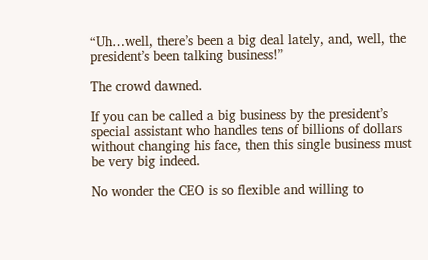“Uh…well, there’s been a big deal lately, and, well, the president’s been talking business!”

The crowd dawned.

If you can be called a big business by the president’s special assistant who handles tens of billions of dollars without changing his face, then this single business must be very big indeed.

No wonder the CEO is so flexible and willing to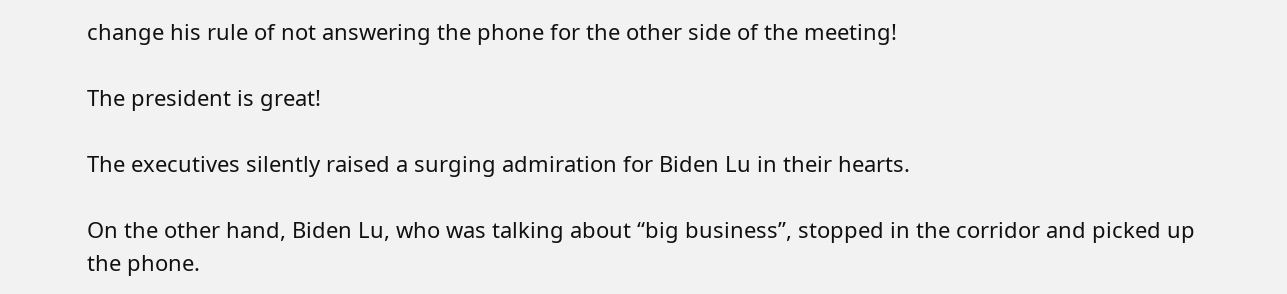change his rule of not answering the phone for the other side of the meeting!

The president is great!

The executives silently raised a surging admiration for Biden Lu in their hearts.

On the other hand, Biden Lu, who was talking about “big business”, stopped in the corridor and picked up the phone.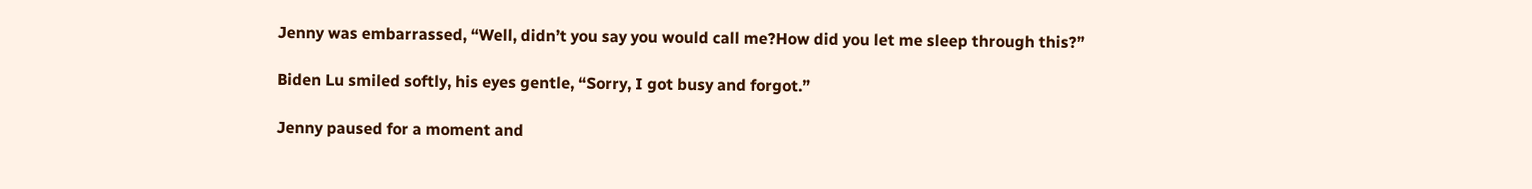Jenny was embarrassed, “Well, didn’t you say you would call me?How did you let me sleep through this?”

Biden Lu smiled softly, his eyes gentle, “Sorry, I got busy and forgot.”

Jenny paused for a moment and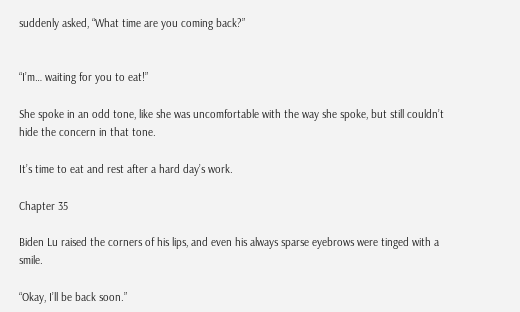suddenly asked, “What time are you coming back?”


“I’m… waiting for you to eat!”

She spoke in an odd tone, like she was uncomfortable with the way she spoke, but still couldn’t hide the concern in that tone.

It’s time to eat and rest after a hard day’s work.

Chapter 35

Biden Lu raised the corners of his lips, and even his always sparse eyebrows were tinged with a smile.

“Okay, I’ll be back soon.”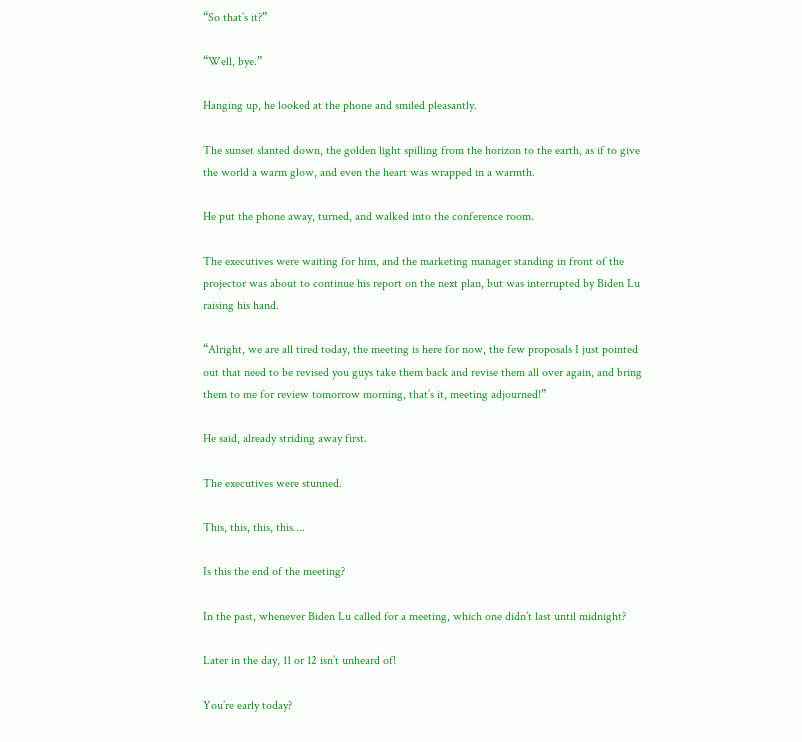“So that’s it?”

“Well, bye.”

Hanging up, he looked at the phone and smiled pleasantly.

The sunset slanted down, the golden light spilling from the horizon to the earth, as if to give the world a warm glow, and even the heart was wrapped in a warmth.

He put the phone away, turned, and walked into the conference room.

The executives were waiting for him, and the marketing manager standing in front of the projector was about to continue his report on the next plan, but was interrupted by Biden Lu raising his hand.

“Alright, we are all tired today, the meeting is here for now, the few proposals I just pointed out that need to be revised you guys take them back and revise them all over again, and bring them to me for review tomorrow morning, that’s it, meeting adjourned!”

He said, already striding away first.

The executives were stunned.

This, this, this, this….

Is this the end of the meeting?

In the past, whenever Biden Lu called for a meeting, which one didn’t last until midnight?

Later in the day, 11 or 12 isn’t unheard of!

You’re early today?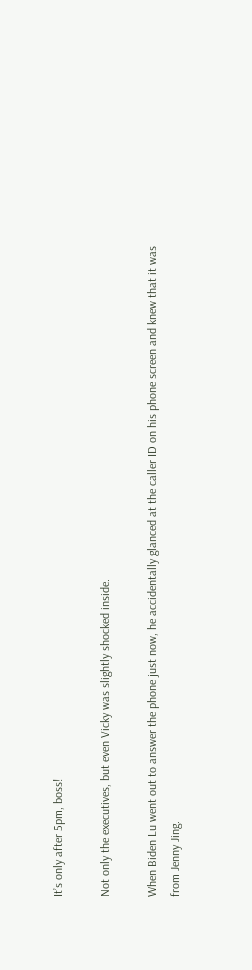It’s only after 5pm, boss!

Not only the executives, but even Vicky was slightly shocked inside.

When Biden Lu went out to answer the phone just now, he accidentally glanced at the caller ID on his phone screen and knew that it was from Jenny Jing.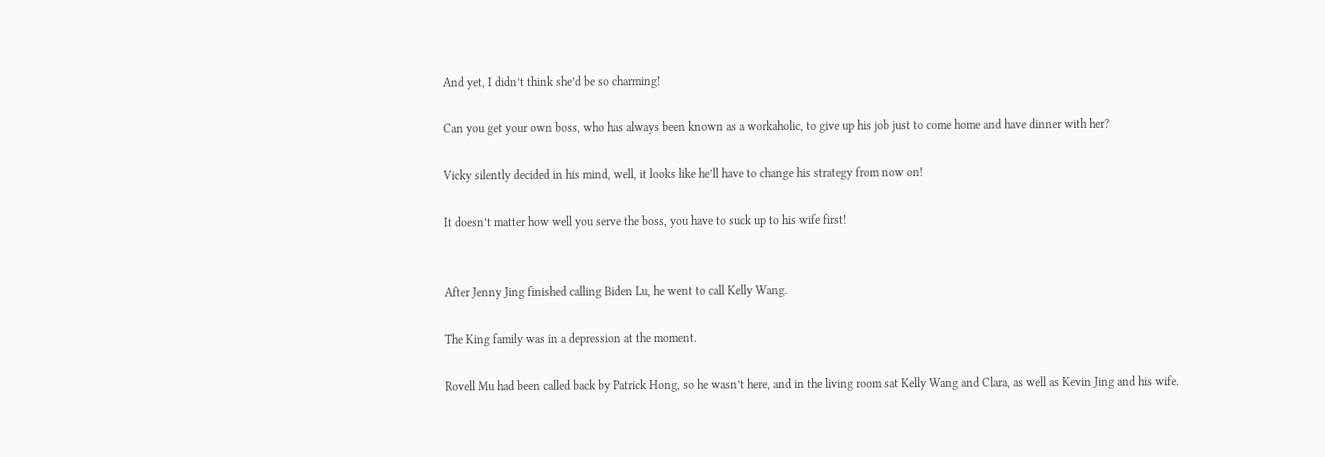And yet, I didn’t think she’d be so charming!

Can you get your own boss, who has always been known as a workaholic, to give up his job just to come home and have dinner with her?

Vicky silently decided in his mind, well, it looks like he’ll have to change his strategy from now on!

It doesn’t matter how well you serve the boss, you have to suck up to his wife first!


After Jenny Jing finished calling Biden Lu, he went to call Kelly Wang.

The King family was in a depression at the moment.

Rovell Mu had been called back by Patrick Hong, so he wasn’t here, and in the living room sat Kelly Wang and Clara, as well as Kevin Jing and his wife.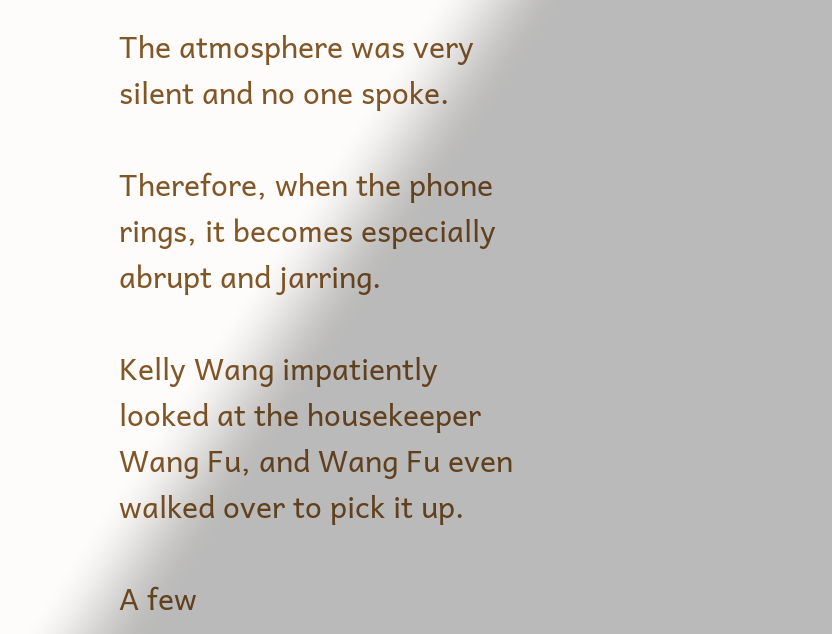The atmosphere was very silent and no one spoke.

Therefore, when the phone rings, it becomes especially abrupt and jarring.

Kelly Wang impatiently looked at the housekeeper Wang Fu, and Wang Fu even walked over to pick it up.

A few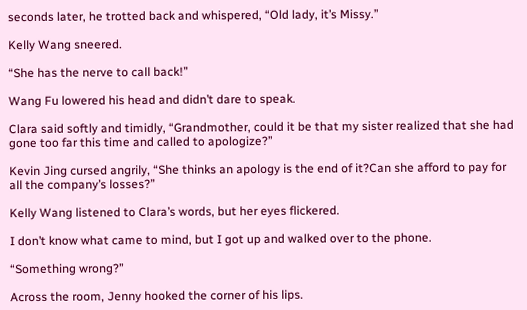seconds later, he trotted back and whispered, “Old lady, it’s Missy.”

Kelly Wang sneered.

“She has the nerve to call back!”

Wang Fu lowered his head and didn’t dare to speak.

Clara said softly and timidly, “Grandmother, could it be that my sister realized that she had gone too far this time and called to apologize?”

Kevin Jing cursed angrily, “She thinks an apology is the end of it?Can she afford to pay for all the company’s losses?”

Kelly Wang listened to Clara’s words, but her eyes flickered.

I don’t know what came to mind, but I got up and walked over to the phone.

“Something wrong?”

Across the room, Jenny hooked the corner of his lips.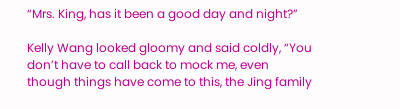“Mrs. King, has it been a good day and night?”

Kelly Wang looked gloomy and said coldly, “You don’t have to call back to mock me, even though things have come to this, the Jing family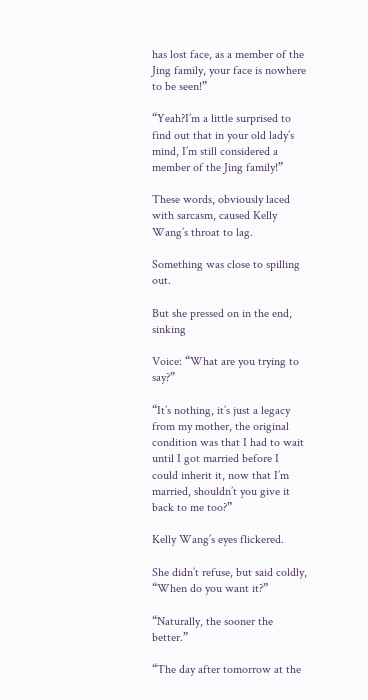has lost face, as a member of the Jing family, your face is nowhere to be seen!”

“Yeah?I’m a little surprised to find out that in your old lady’s mind, I’m still considered a member of the Jing family!”

These words, obviously laced with sarcasm, caused Kelly Wang’s throat to lag.

Something was close to spilling out.

But she pressed on in the end, sinking

Voice: “What are you trying to say?”

“It’s nothing, it’s just a legacy from my mother, the original condition was that I had to wait until I got married before I could inherit it, now that I’m married, shouldn’t you give it back to me too?”

Kelly Wang’s eyes flickered.

She didn’t refuse, but said coldly, “When do you want it?”

“Naturally, the sooner the better.”

“The day after tomorrow at the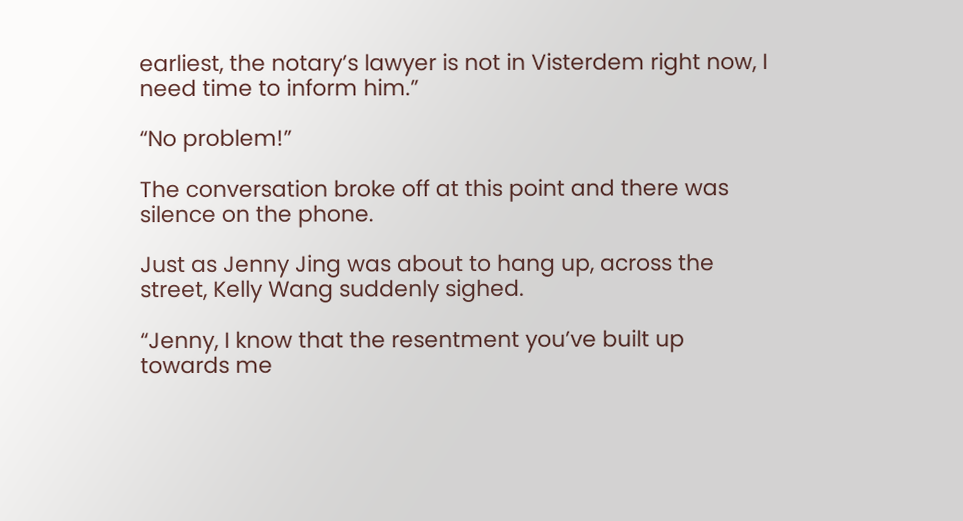earliest, the notary’s lawyer is not in Visterdem right now, I need time to inform him.”

“No problem!”

The conversation broke off at this point and there was silence on the phone.

Just as Jenny Jing was about to hang up, across the street, Kelly Wang suddenly sighed.

“Jenny, I know that the resentment you’ve built up towards me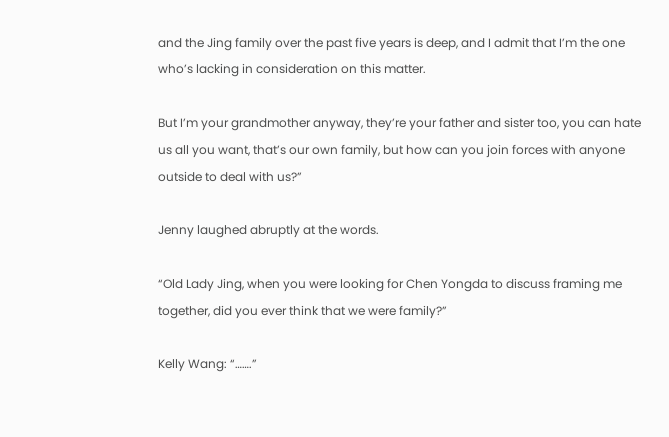and the Jing family over the past five years is deep, and I admit that I’m the one who’s lacking in consideration on this matter.

But I’m your grandmother anyway, they’re your father and sister too, you can hate us all you want, that’s our own family, but how can you join forces with anyone outside to deal with us?”

Jenny laughed abruptly at the words.

“Old Lady Jing, when you were looking for Chen Yongda to discuss framing me together, did you ever think that we were family?”

Kelly Wang: “…….”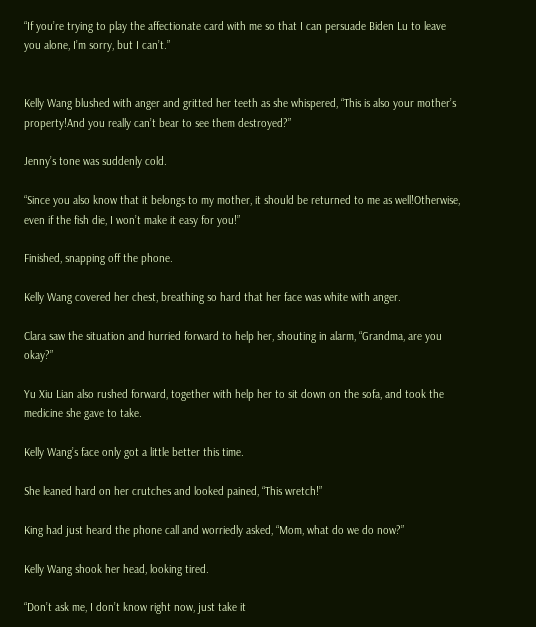“If you’re trying to play the affectionate card with me so that I can persuade Biden Lu to leave you alone, I’m sorry, but I can’t.”


Kelly Wang blushed with anger and gritted her teeth as she whispered, “This is also your mother’s property!And you really can’t bear to see them destroyed?”

Jenny’s tone was suddenly cold.

“Since you also know that it belongs to my mother, it should be returned to me as well!Otherwise, even if the fish die, I won’t make it easy for you!”

Finished, snapping off the phone.

Kelly Wang covered her chest, breathing so hard that her face was white with anger.

Clara saw the situation and hurried forward to help her, shouting in alarm, “Grandma, are you okay?”

Yu Xiu Lian also rushed forward, together with help her to sit down on the sofa, and took the medicine she gave to take.

Kelly Wang’s face only got a little better this time.

She leaned hard on her crutches and looked pained, “This wretch!”

King had just heard the phone call and worriedly asked, “Mom, what do we do now?”

Kelly Wang shook her head, looking tired.

“Don’t ask me, I don’t know right now, just take it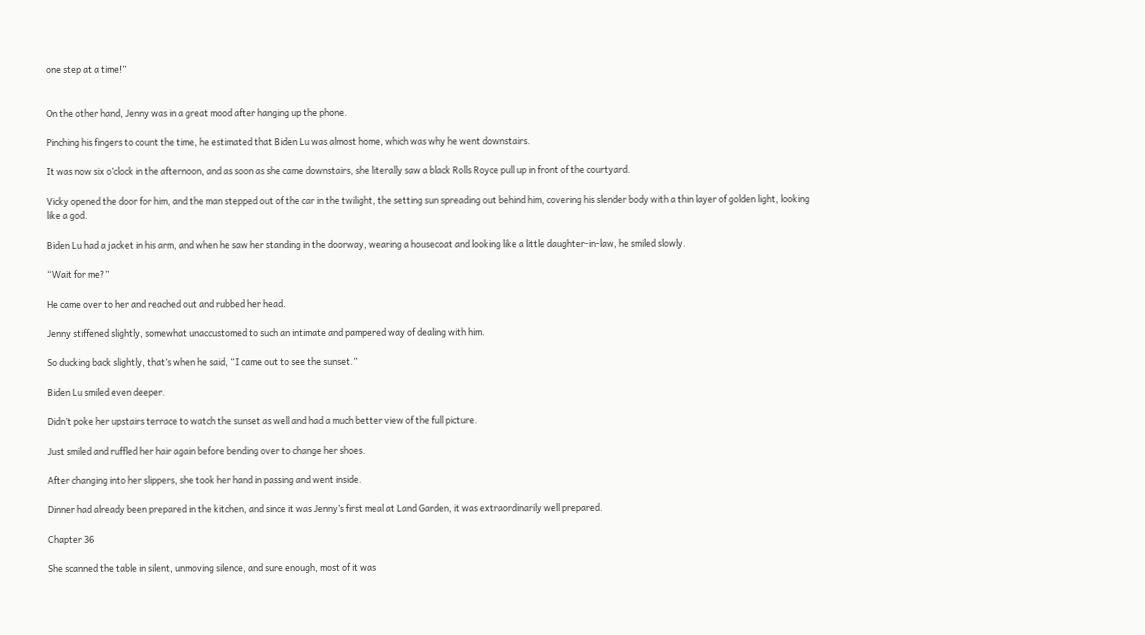one step at a time!”


On the other hand, Jenny was in a great mood after hanging up the phone.

Pinching his fingers to count the time, he estimated that Biden Lu was almost home, which was why he went downstairs.

It was now six o’clock in the afternoon, and as soon as she came downstairs, she literally saw a black Rolls Royce pull up in front of the courtyard.

Vicky opened the door for him, and the man stepped out of the car in the twilight, the setting sun spreading out behind him, covering his slender body with a thin layer of golden light, looking like a god.

Biden Lu had a jacket in his arm, and when he saw her standing in the doorway, wearing a housecoat and looking like a little daughter-in-law, he smiled slowly.

“Wait for me?”

He came over to her and reached out and rubbed her head.

Jenny stiffened slightly, somewhat unaccustomed to such an intimate and pampered way of dealing with him.

So ducking back slightly, that’s when he said, “I came out to see the sunset.”

Biden Lu smiled even deeper.

Didn’t poke her upstairs terrace to watch the sunset as well and had a much better view of the full picture.

Just smiled and ruffled her hair again before bending over to change her shoes.

After changing into her slippers, she took her hand in passing and went inside.

Dinner had already been prepared in the kitchen, and since it was Jenny’s first meal at Land Garden, it was extraordinarily well prepared.

Chapter 36

She scanned the table in silent, unmoving silence, and sure enough, most of it was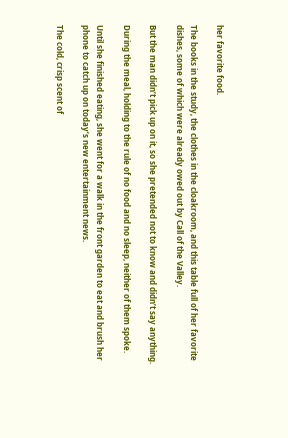her favorite food.

The books in the study, the clothes in the cloakroom, and this table full of her favorite dishes, some of which were already owed out by Call of the Valley.

But the man didn’t pick up on it, so she pretended not to know and didn’t say anything.

During the meal, holding to the rule of no food and no sleep, neither of them spoke.

Until she finished eating, she went for a walk in the front garden to eat and brush her phone to catch up on today’s new entertainment news.

The cold, crisp scent of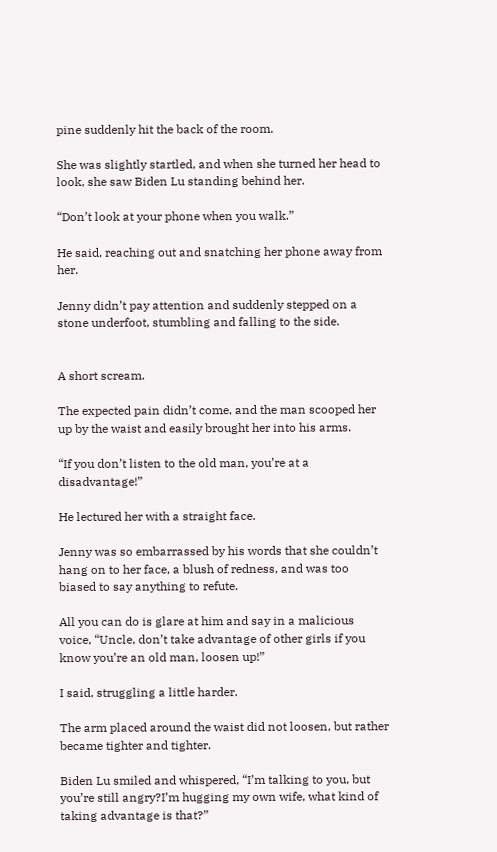pine suddenly hit the back of the room.

She was slightly startled, and when she turned her head to look, she saw Biden Lu standing behind her.

“Don’t look at your phone when you walk.”

He said, reaching out and snatching her phone away from her.

Jenny didn’t pay attention and suddenly stepped on a stone underfoot, stumbling and falling to the side.


A short scream.

The expected pain didn’t come, and the man scooped her up by the waist and easily brought her into his arms.

“If you don’t listen to the old man, you’re at a disadvantage!”

He lectured her with a straight face.

Jenny was so embarrassed by his words that she couldn’t hang on to her face, a blush of redness, and was too biased to say anything to refute.

All you can do is glare at him and say in a malicious voice, “Uncle, don’t take advantage of other girls if you know you’re an old man, loosen up!”

I said, struggling a little harder.

The arm placed around the waist did not loosen, but rather became tighter and tighter.

Biden Lu smiled and whispered, “I’m talking to you, but you’re still angry?I’m hugging my own wife, what kind of taking advantage is that?”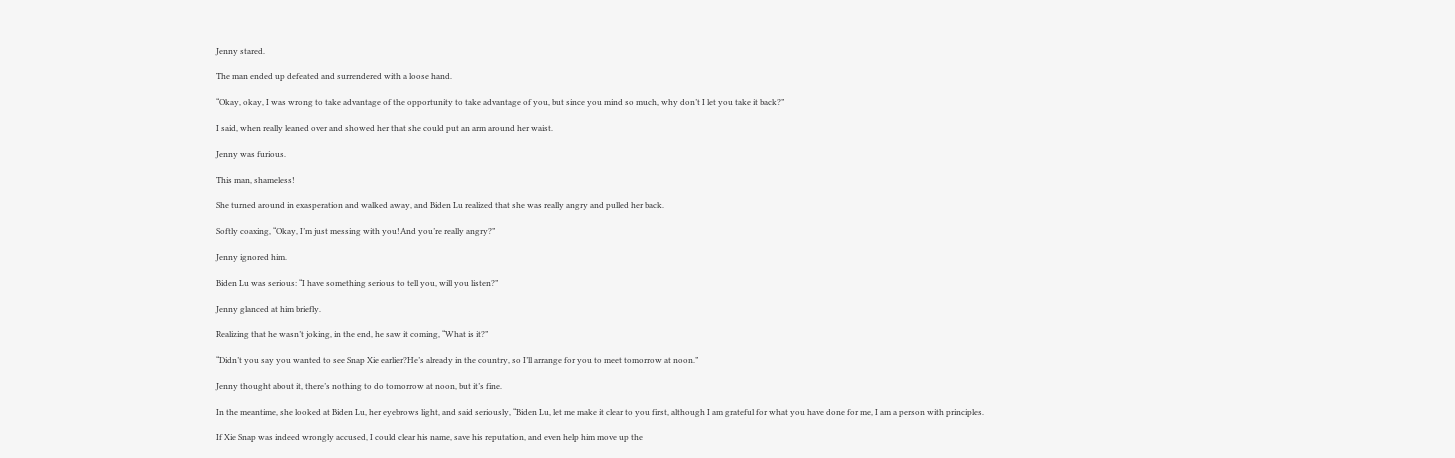Jenny stared.

The man ended up defeated and surrendered with a loose hand.

“Okay, okay, I was wrong to take advantage of the opportunity to take advantage of you, but since you mind so much, why don’t I let you take it back?”

I said, when really leaned over and showed her that she could put an arm around her waist.

Jenny was furious.

This man, shameless!

She turned around in exasperation and walked away, and Biden Lu realized that she was really angry and pulled her back.

Softly coaxing, “Okay, I’m just messing with you!And you’re really angry?”

Jenny ignored him.

Biden Lu was serious: “I have something serious to tell you, will you listen?”

Jenny glanced at him briefly.

Realizing that he wasn’t joking, in the end, he saw it coming, “What is it?”

“Didn’t you say you wanted to see Snap Xie earlier?He’s already in the country, so I’ll arrange for you to meet tomorrow at noon.”

Jenny thought about it, there’s nothing to do tomorrow at noon, but it’s fine.

In the meantime, she looked at Biden Lu, her eyebrows light, and said seriously, “Biden Lu, let me make it clear to you first, although I am grateful for what you have done for me, I am a person with principles.

If Xie Snap was indeed wrongly accused, I could clear his name, save his reputation, and even help him move up the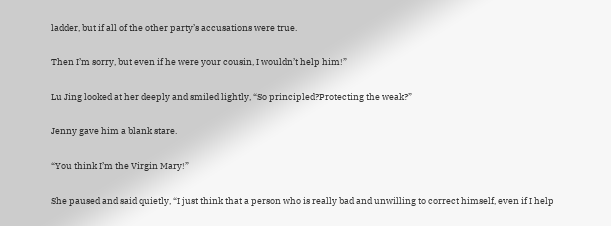ladder, but if all of the other party’s accusations were true.

Then I’m sorry, but even if he were your cousin, I wouldn’t help him!”

Lu Jing looked at her deeply and smiled lightly, “So principled?Protecting the weak?”

Jenny gave him a blank stare.

“You think I’m the Virgin Mary!”

She paused and said quietly, “I just think that a person who is really bad and unwilling to correct himself, even if I help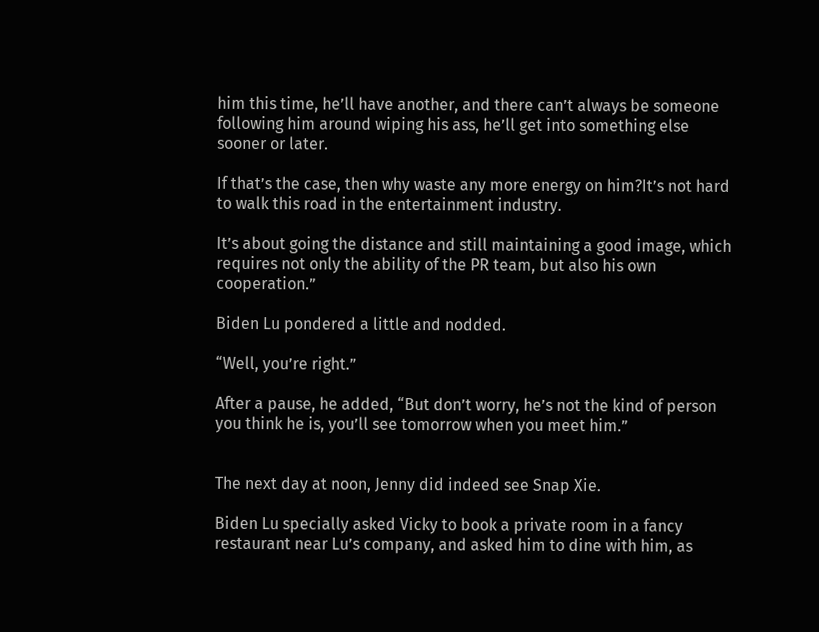him this time, he’ll have another, and there can’t always be someone following him around wiping his ass, he’ll get into something else sooner or later.

If that’s the case, then why waste any more energy on him?It’s not hard to walk this road in the entertainment industry.

It’s about going the distance and still maintaining a good image, which requires not only the ability of the PR team, but also his own cooperation.”

Biden Lu pondered a little and nodded.

“Well, you’re right.”

After a pause, he added, “But don’t worry, he’s not the kind of person you think he is, you’ll see tomorrow when you meet him.”


The next day at noon, Jenny did indeed see Snap Xie.

Biden Lu specially asked Vicky to book a private room in a fancy restaurant near Lu’s company, and asked him to dine with him, as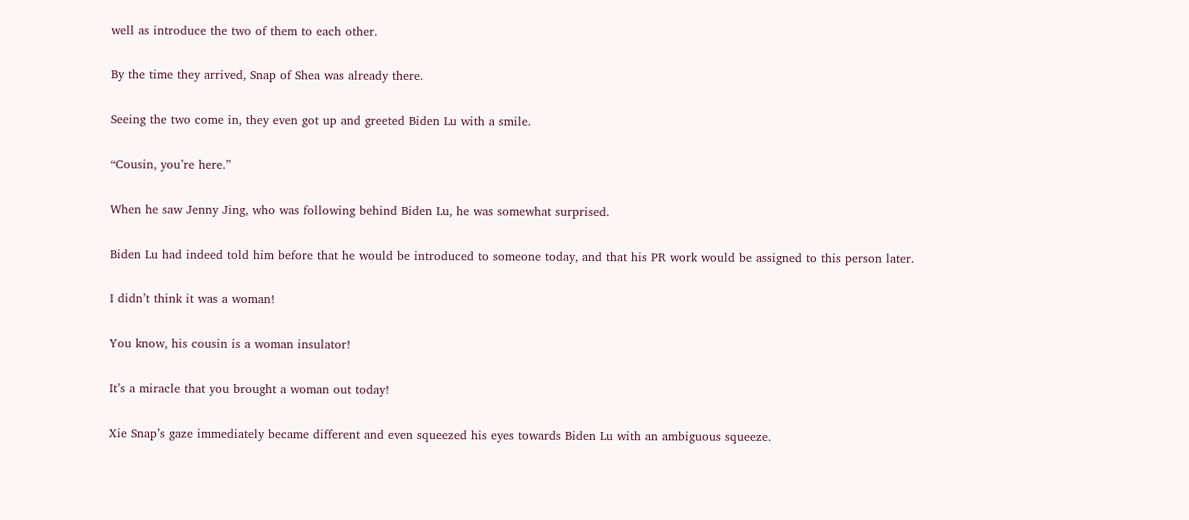well as introduce the two of them to each other.

By the time they arrived, Snap of Shea was already there.

Seeing the two come in, they even got up and greeted Biden Lu with a smile.

“Cousin, you’re here.”

When he saw Jenny Jing, who was following behind Biden Lu, he was somewhat surprised.

Biden Lu had indeed told him before that he would be introduced to someone today, and that his PR work would be assigned to this person later.

I didn’t think it was a woman!

You know, his cousin is a woman insulator!

It’s a miracle that you brought a woman out today!

Xie Snap’s gaze immediately became different and even squeezed his eyes towards Biden Lu with an ambiguous squeeze.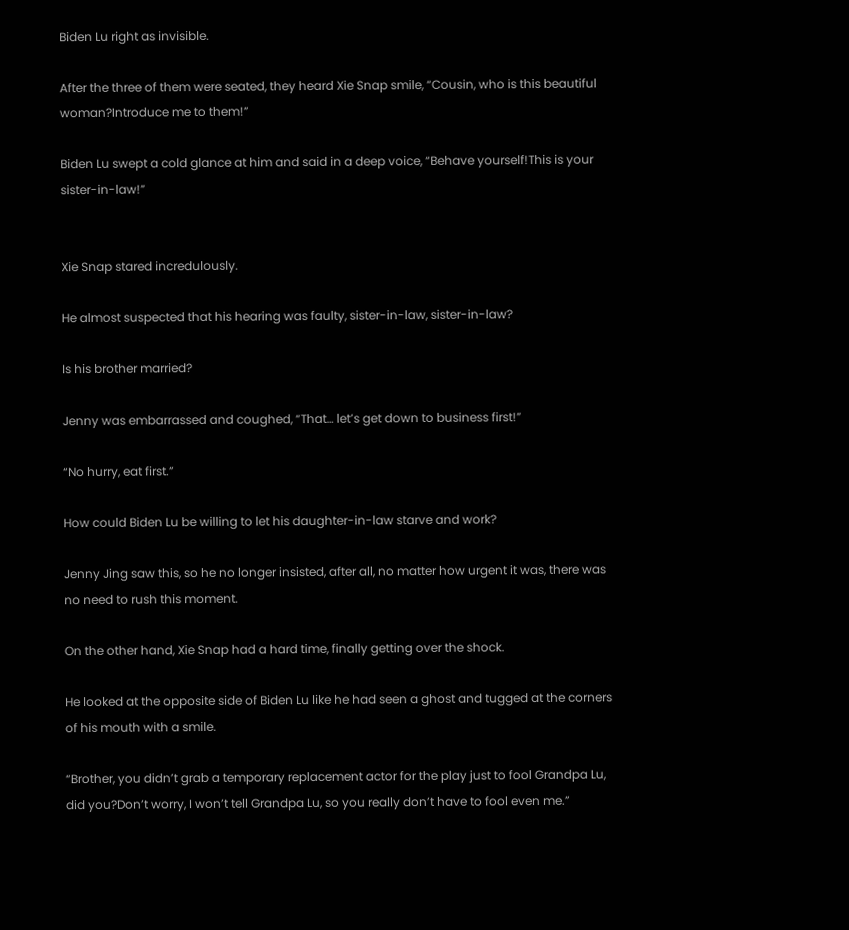Biden Lu right as invisible.

After the three of them were seated, they heard Xie Snap smile, “Cousin, who is this beautiful woman?Introduce me to them!”

Biden Lu swept a cold glance at him and said in a deep voice, “Behave yourself!This is your sister-in-law!”


Xie Snap stared incredulously.

He almost suspected that his hearing was faulty, sister-in-law, sister-in-law?

Is his brother married?

Jenny was embarrassed and coughed, “That… let’s get down to business first!”

“No hurry, eat first.”

How could Biden Lu be willing to let his daughter-in-law starve and work?

Jenny Jing saw this, so he no longer insisted, after all, no matter how urgent it was, there was no need to rush this moment.

On the other hand, Xie Snap had a hard time, finally getting over the shock.

He looked at the opposite side of Biden Lu like he had seen a ghost and tugged at the corners of his mouth with a smile.

“Brother, you didn’t grab a temporary replacement actor for the play just to fool Grandpa Lu, did you?Don’t worry, I won’t tell Grandpa Lu, so you really don’t have to fool even me.”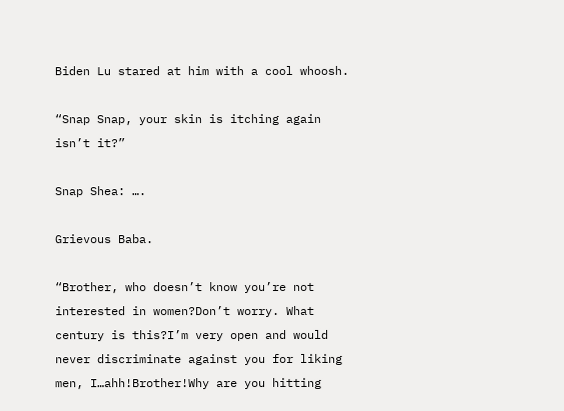Biden Lu stared at him with a cool whoosh.

“Snap Snap, your skin is itching again isn’t it?”

Snap Shea: ….

Grievous Baba.

“Brother, who doesn’t know you’re not interested in women?Don’t worry. What century is this?I’m very open and would never discriminate against you for liking men, I…ahh!Brother!Why are you hitting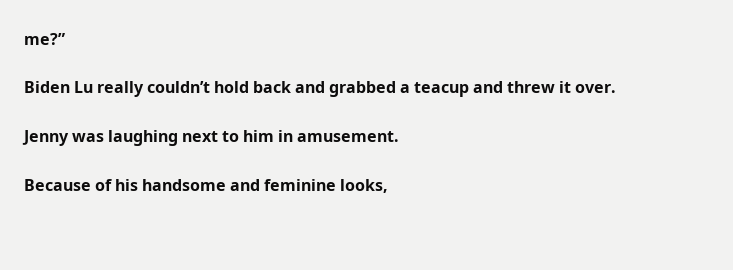me?”

Biden Lu really couldn’t hold back and grabbed a teacup and threw it over.

Jenny was laughing next to him in amusement.

Because of his handsome and feminine looks,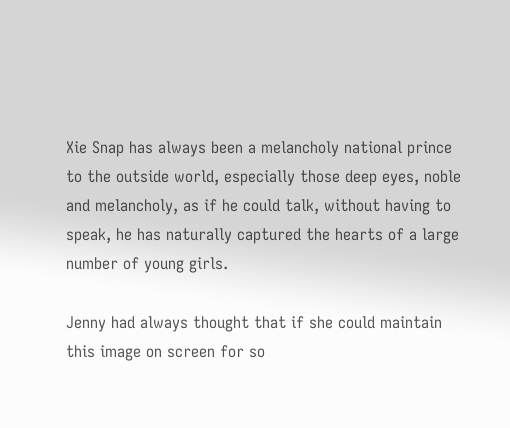Xie Snap has always been a melancholy national prince to the outside world, especially those deep eyes, noble and melancholy, as if he could talk, without having to speak, he has naturally captured the hearts of a large number of young girls.

Jenny had always thought that if she could maintain this image on screen for so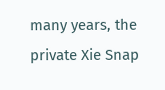many years, the private Xie Snap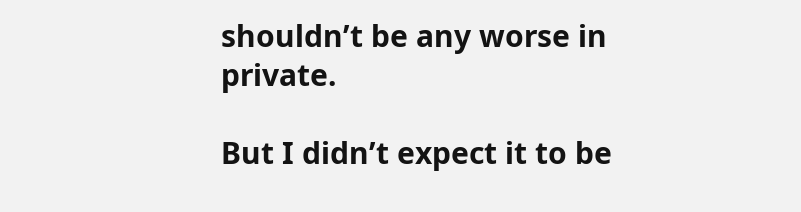shouldn’t be any worse in private.

But I didn’t expect it to be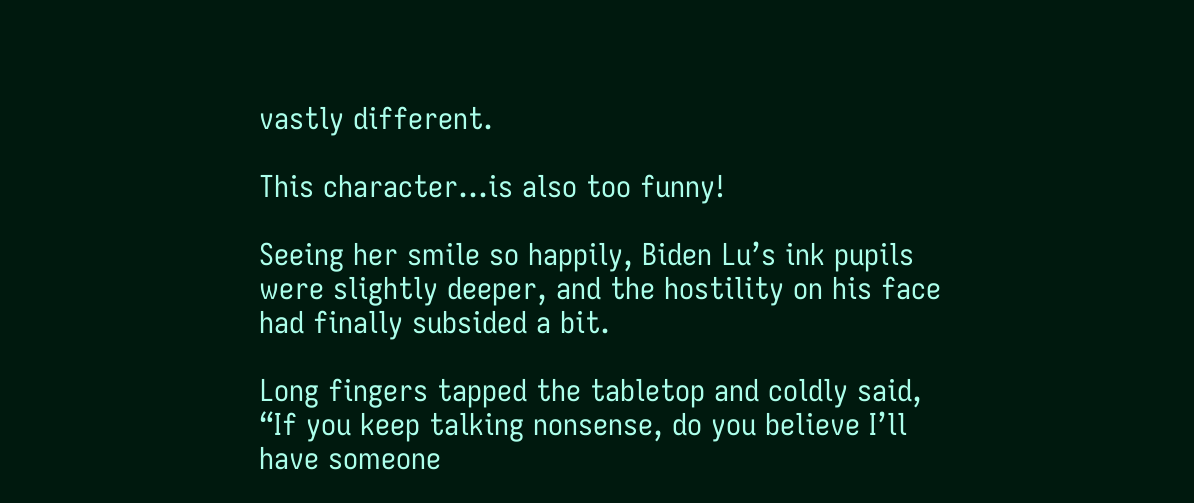vastly different.

This character…is also too funny!

Seeing her smile so happily, Biden Lu’s ink pupils were slightly deeper, and the hostility on his face had finally subsided a bit.

Long fingers tapped the tabletop and coldly said, “If you keep talking nonsense, do you believe I’ll have someone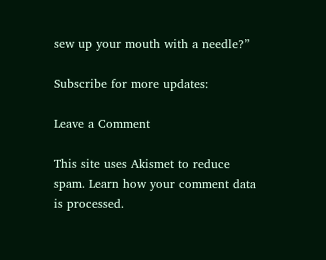sew up your mouth with a needle?”

Subscribe for more updates:

Leave a Comment

This site uses Akismet to reduce spam. Learn how your comment data is processed.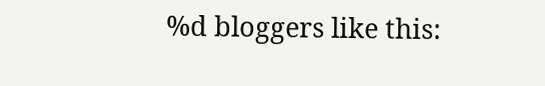%d bloggers like this: